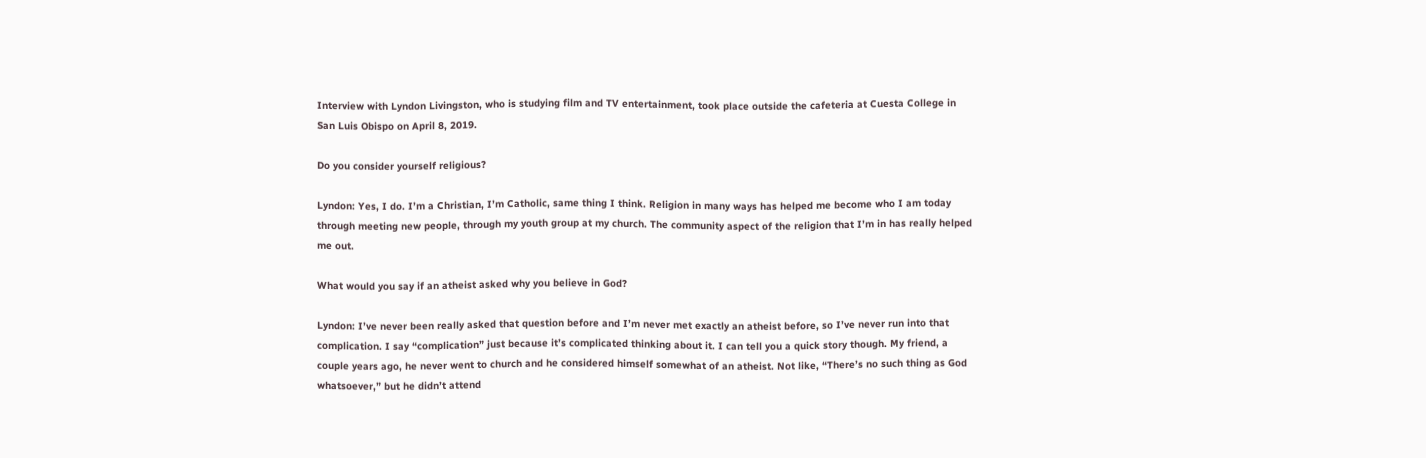Interview with Lyndon Livingston, who is studying film and TV entertainment, took place outside the cafeteria at Cuesta College in San Luis Obispo on April 8, 2019.

Do you consider yourself religious?

Lyndon: Yes, I do. I’m a Christian, I’m Catholic, same thing I think. Religion in many ways has helped me become who I am today through meeting new people, through my youth group at my church. The community aspect of the religion that I’m in has really helped me out.

What would you say if an atheist asked why you believe in God?

Lyndon: I’ve never been really asked that question before and I’m never met exactly an atheist before, so I’ve never run into that complication. I say “complication” just because it’s complicated thinking about it. I can tell you a quick story though. My friend, a couple years ago, he never went to church and he considered himself somewhat of an atheist. Not like, “There’s no such thing as God whatsoever,” but he didn’t attend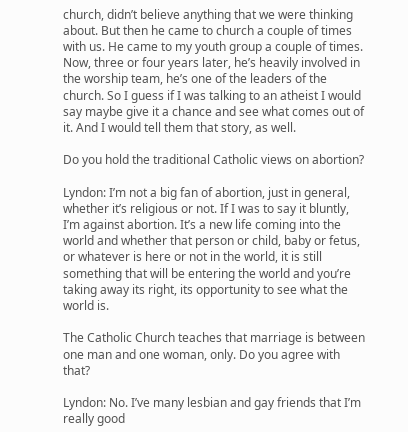church, didn’t believe anything that we were thinking about. But then he came to church a couple of times with us. He came to my youth group a couple of times. Now, three or four years later, he’s heavily involved in the worship team, he’s one of the leaders of the church. So I guess if I was talking to an atheist I would say maybe give it a chance and see what comes out of it. And I would tell them that story, as well.

Do you hold the traditional Catholic views on abortion?

Lyndon: I’m not a big fan of abortion, just in general, whether it’s religious or not. If I was to say it bluntly, I’m against abortion. It’s a new life coming into the world and whether that person or child, baby or fetus, or whatever is here or not in the world, it is still something that will be entering the world and you’re taking away its right, its opportunity to see what the world is.

The Catholic Church teaches that marriage is between one man and one woman, only. Do you agree with that?

Lyndon: No. I’ve many lesbian and gay friends that I’m really good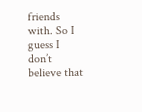friends with. So I guess I don’t believe that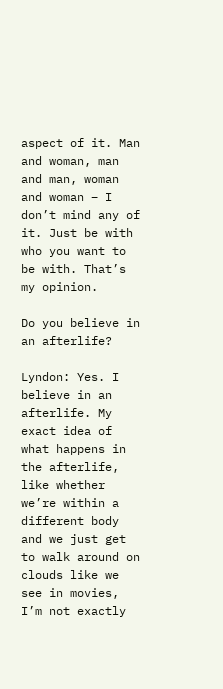aspect of it. Man and woman, man and man, woman and woman – I don’t mind any of it. Just be with who you want to be with. That’s my opinion.

Do you believe in an afterlife?

Lyndon: Yes. I believe in an afterlife. My exact idea of what happens in the afterlife, like whether we’re within a different body and we just get to walk around on clouds like we see in movies, I’m not exactly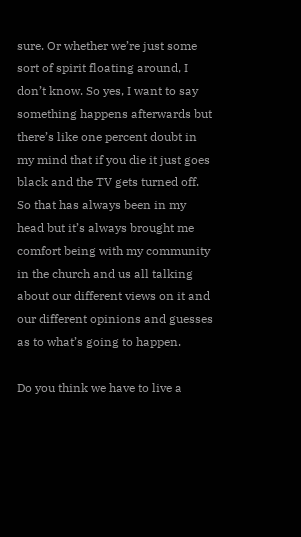sure. Or whether we’re just some sort of spirit floating around, I don’t know. So yes, I want to say something happens afterwards but there’s like one percent doubt in my mind that if you die it just goes black and the TV gets turned off. So that has always been in my head but it’s always brought me comfort being with my community in the church and us all talking about our different views on it and our different opinions and guesses as to what’s going to happen.

Do you think we have to live a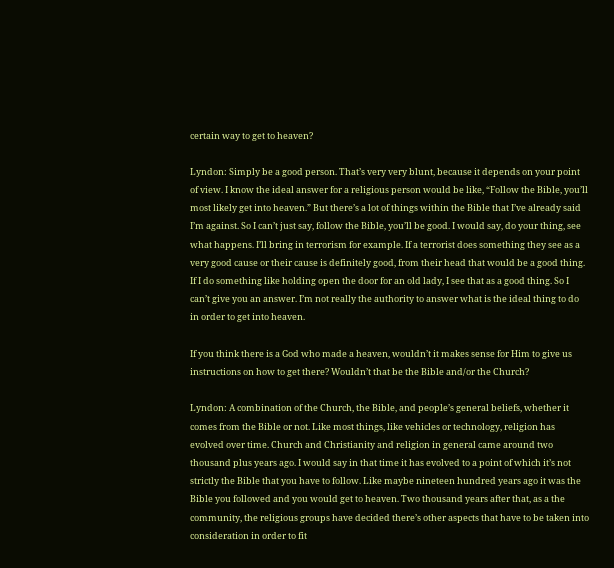certain way to get to heaven?

Lyndon: Simply be a good person. That’s very very blunt, because it depends on your point of view. I know the ideal answer for a religious person would be like, “Follow the Bible, you’ll most likely get into heaven.” But there’s a lot of things within the Bible that I’ve already said I’m against. So I can’t just say, follow the Bible, you’ll be good. I would say, do your thing, see what happens. I’ll bring in terrorism for example. If a terrorist does something they see as a very good cause or their cause is definitely good, from their head that would be a good thing. If I do something like holding open the door for an old lady, I see that as a good thing. So I can’t give you an answer. I’m not really the authority to answer what is the ideal thing to do in order to get into heaven.

If you think there is a God who made a heaven, wouldn’t it makes sense for Him to give us instructions on how to get there? Wouldn’t that be the Bible and/or the Church?

Lyndon: A combination of the Church, the Bible, and people’s general beliefs, whether it comes from the Bible or not. Like most things, like vehicles or technology, religion has evolved over time. Church and Christianity and religion in general came around two thousand plus years ago. I would say in that time it has evolved to a point of which it’s not strictly the Bible that you have to follow. Like maybe nineteen hundred years ago it was the Bible you followed and you would get to heaven. Two thousand years after that, as a the community, the religious groups have decided there’s other aspects that have to be taken into consideration in order to fit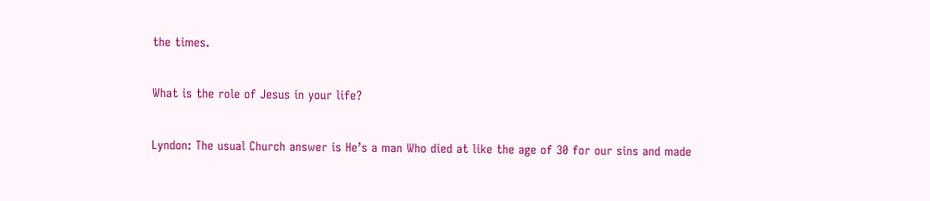the times.

What is the role of Jesus in your life?

Lyndon: The usual Church answer is He’s a man Who died at like the age of 30 for our sins and made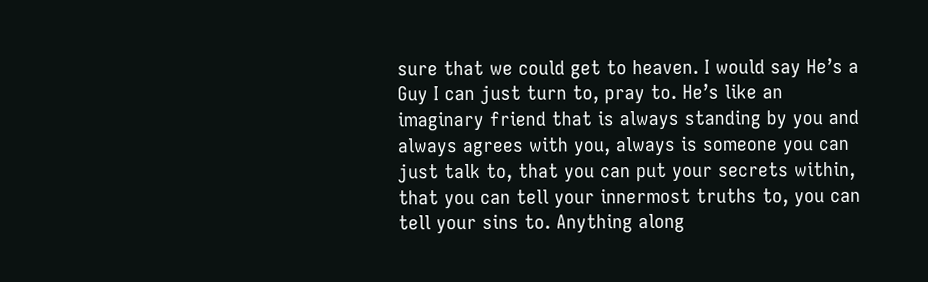sure that we could get to heaven. I would say He’s a Guy I can just turn to, pray to. He’s like an imaginary friend that is always standing by you and always agrees with you, always is someone you can just talk to, that you can put your secrets within, that you can tell your innermost truths to, you can tell your sins to. Anything along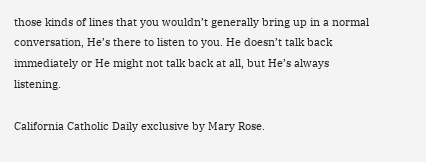those kinds of lines that you wouldn’t generally bring up in a normal conversation, He’s there to listen to you. He doesn’t talk back immediately or He might not talk back at all, but He’s always listening.

California Catholic Daily exclusive by Mary Rose.